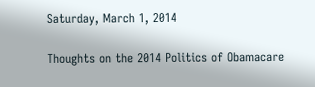Saturday, March 1, 2014

Thoughts on the 2014 Politics of Obamacare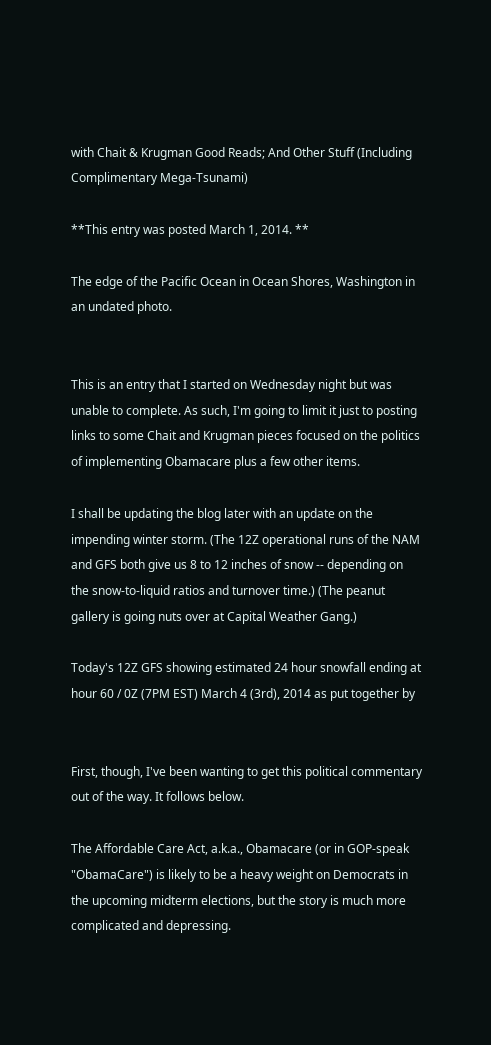with Chait & Krugman Good Reads; And Other Stuff (Including Complimentary Mega-Tsunami)

**This entry was posted March 1, 2014. **

The edge of the Pacific Ocean in Ocean Shores, Washington in an undated photo.


This is an entry that I started on Wednesday night but was unable to complete. As such, I'm going to limit it just to posting links to some Chait and Krugman pieces focused on the politics of implementing Obamacare plus a few other items.

I shall be updating the blog later with an update on the impending winter storm. (The 12Z operational runs of the NAM and GFS both give us 8 to 12 inches of snow -- depending on the snow-to-liquid ratios and turnover time.) (The peanut gallery is going nuts over at Capital Weather Gang.)

Today's 12Z GFS showing estimated 24 hour snowfall ending at hour 60 / 0Z (7PM EST) March 4 (3rd), 2014 as put together by


First, though, I've been wanting to get this political commentary out of the way. It follows below.

The Affordable Care Act, a.k.a., Obamacare (or in GOP-speak "ObamaCare") is likely to be a heavy weight on Democrats in the upcoming midterm elections, but the story is much more complicated and depressing.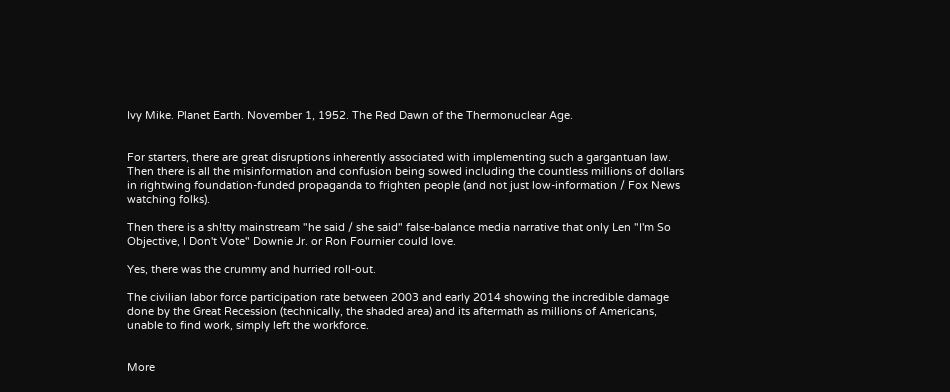Ivy Mike. Planet Earth. November 1, 1952. The Red Dawn of the Thermonuclear Age.


For starters, there are great disruptions inherently associated with implementing such a gargantuan law. Then there is all the misinformation and confusion being sowed including the countless millions of dollars in rightwing foundation-funded propaganda to frighten people (and not just low-information / Fox News watching folks).

Then there is a sh!tty mainstream "he said / she said" false-balance media narrative that only Len "I'm So Objective, I Don't Vote" Downie Jr. or Ron Fournier could love.

Yes, there was the crummy and hurried roll-out.

The civilian labor force participation rate between 2003 and early 2014 showing the incredible damage done by the Great Recession (technically, the shaded area) and its aftermath as millions of Americans, unable to find work, simply left the workforce.


More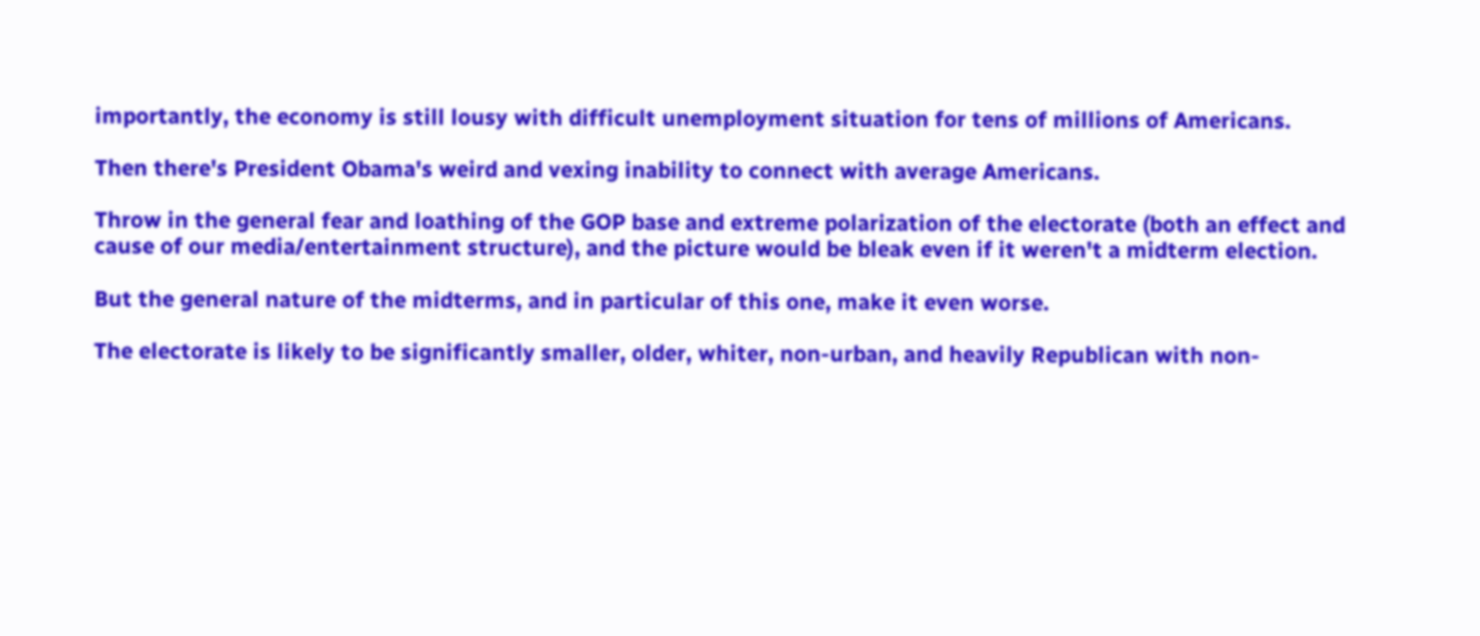importantly, the economy is still lousy with difficult unemployment situation for tens of millions of Americans.

Then there's President Obama's weird and vexing inability to connect with average Americans.

Throw in the general fear and loathing of the GOP base and extreme polarization of the electorate (both an effect and cause of our media/entertainment structure), and the picture would be bleak even if it weren't a midterm election.

But the general nature of the midterms, and in particular of this one, make it even worse.

The electorate is likely to be significantly smaller, older, whiter, non-urban, and heavily Republican with non-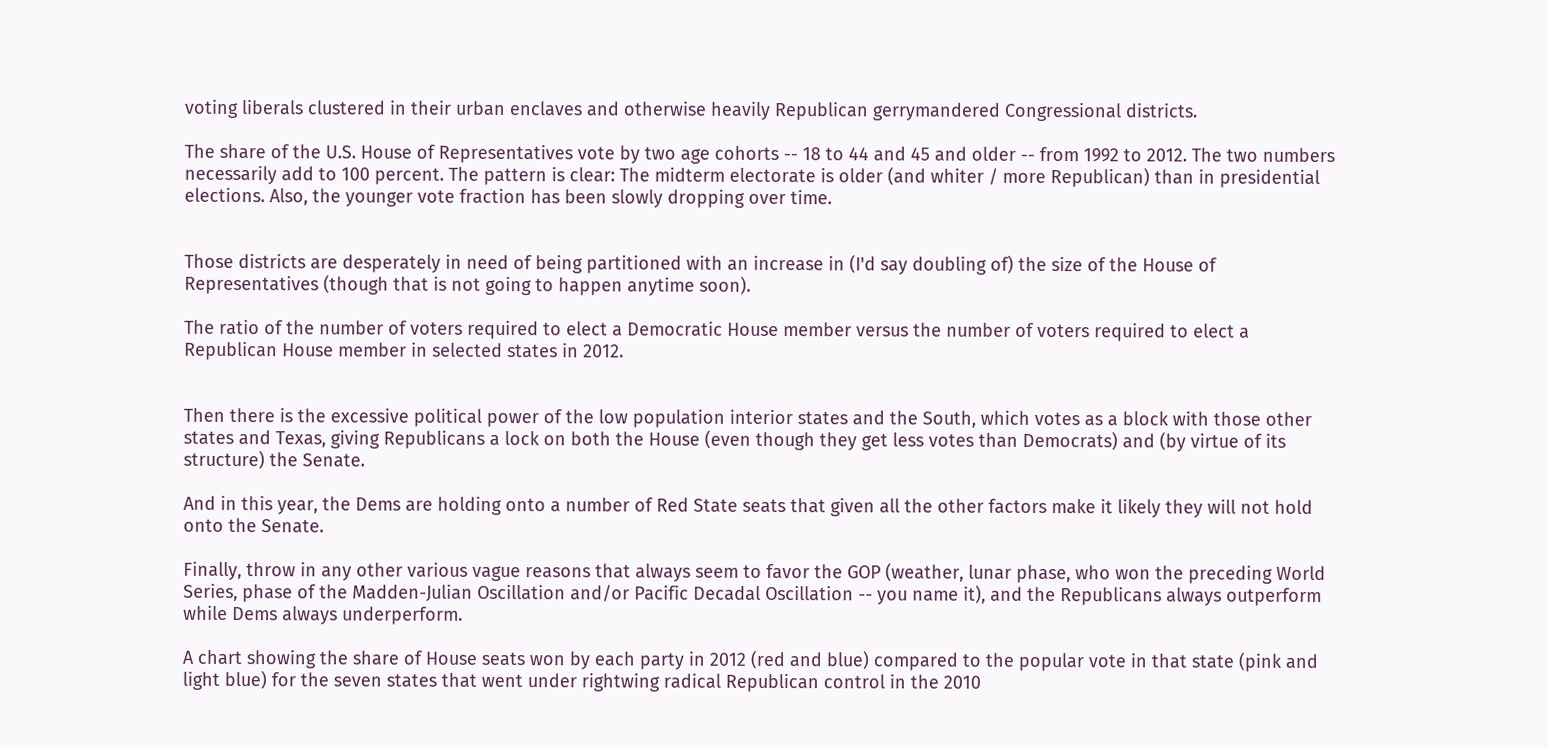voting liberals clustered in their urban enclaves and otherwise heavily Republican gerrymandered Congressional districts.

The share of the U.S. House of Representatives vote by two age cohorts -- 18 to 44 and 45 and older -- from 1992 to 2012. The two numbers necessarily add to 100 percent. The pattern is clear: The midterm electorate is older (and whiter / more Republican) than in presidential elections. Also, the younger vote fraction has been slowly dropping over time.


Those districts are desperately in need of being partitioned with an increase in (I'd say doubling of) the size of the House of Representatives (though that is not going to happen anytime soon).

The ratio of the number of voters required to elect a Democratic House member versus the number of voters required to elect a Republican House member in selected states in 2012.


Then there is the excessive political power of the low population interior states and the South, which votes as a block with those other states and Texas, giving Republicans a lock on both the House (even though they get less votes than Democrats) and (by virtue of its structure) the Senate.

And in this year, the Dems are holding onto a number of Red State seats that given all the other factors make it likely they will not hold onto the Senate.

Finally, throw in any other various vague reasons that always seem to favor the GOP (weather, lunar phase, who won the preceding World Series, phase of the Madden-Julian Oscillation and/or Pacific Decadal Oscillation -- you name it), and the Republicans always outperform while Dems always underperform.

A chart showing the share of House seats won by each party in 2012 (red and blue) compared to the popular vote in that state (pink and light blue) for the seven states that went under rightwing radical Republican control in the 2010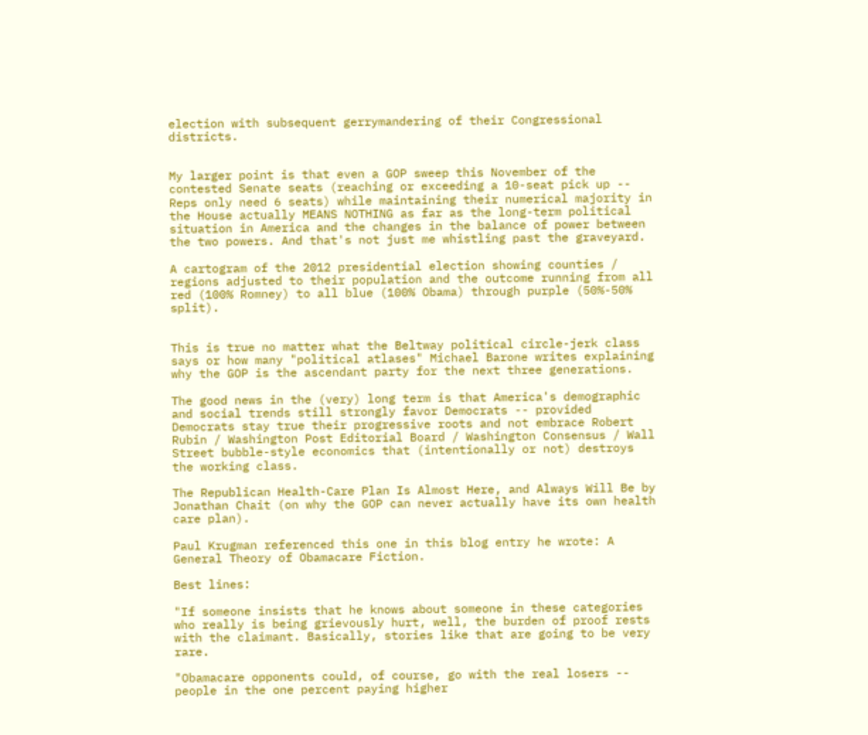election with subsequent gerrymandering of their Congressional districts.


My larger point is that even a GOP sweep this November of the contested Senate seats (reaching or exceeding a 10-seat pick up -- Reps only need 6 seats) while maintaining their numerical majority in the House actually MEANS NOTHING as far as the long-term political situation in America and the changes in the balance of power between the two powers. And that's not just me whistling past the graveyard.

A cartogram of the 2012 presidential election showing counties / regions adjusted to their population and the outcome running from all red (100% Romney) to all blue (100% Obama) through purple (50%-50% split).


This is true no matter what the Beltway political circle-jerk class says or how many "political atlases" Michael Barone writes explaining why the GOP is the ascendant party for the next three generations.

The good news in the (very) long term is that America's demographic and social trends still strongly favor Democrats -- provided Democrats stay true their progressive roots and not embrace Robert Rubin / Washington Post Editorial Board / Washington Consensus / Wall Street bubble-style economics that (intentionally or not) destroys the working class.

The Republican Health-Care Plan Is Almost Here, and Always Will Be by Jonathan Chait (on why the GOP can never actually have its own health care plan).

Paul Krugman referenced this one in this blog entry he wrote: A General Theory of Obamacare Fiction.

Best lines:

"If someone insists that he knows about someone in these categories who really is being grievously hurt, well, the burden of proof rests with the claimant. Basically, stories like that are going to be very rare.

"Obamacare opponents could, of course, go with the real losers -- people in the one percent paying higher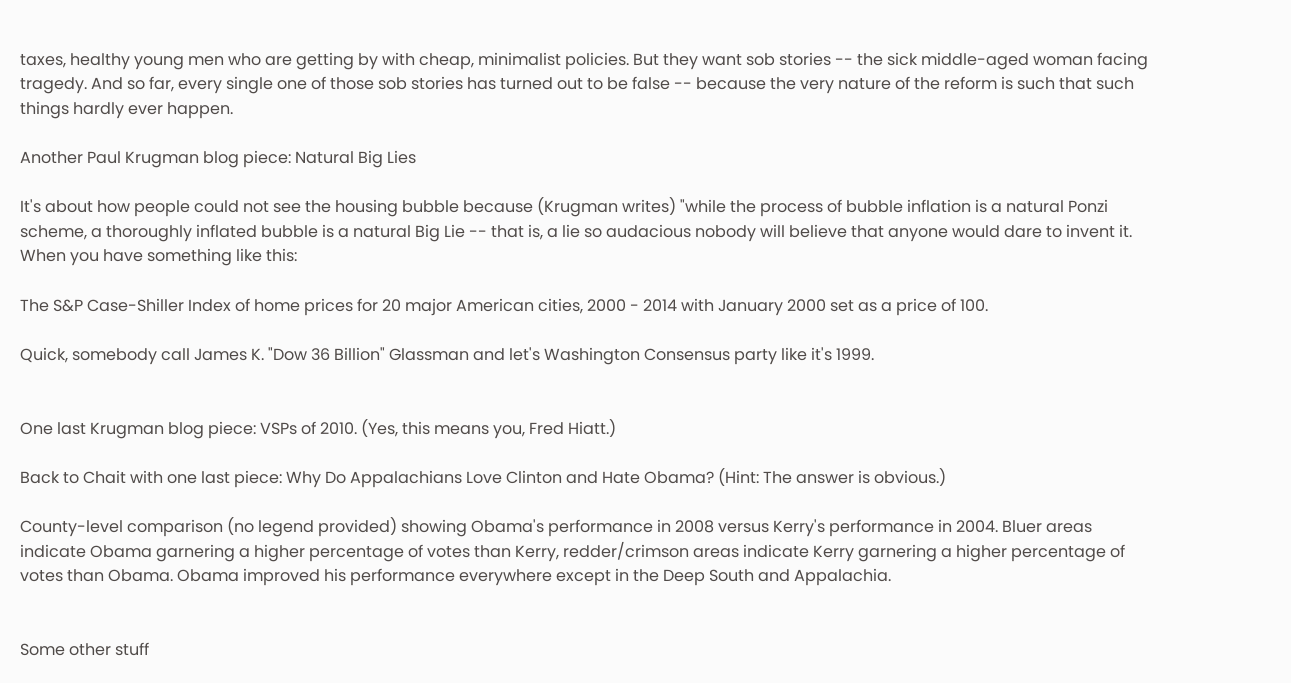taxes, healthy young men who are getting by with cheap, minimalist policies. But they want sob stories -- the sick middle-aged woman facing tragedy. And so far, every single one of those sob stories has turned out to be false -- because the very nature of the reform is such that such things hardly ever happen.

Another Paul Krugman blog piece: Natural Big Lies

It's about how people could not see the housing bubble because (Krugman writes) "while the process of bubble inflation is a natural Ponzi scheme, a thoroughly inflated bubble is a natural Big Lie -- that is, a lie so audacious nobody will believe that anyone would dare to invent it. When you have something like this:

The S&P Case-Shiller Index of home prices for 20 major American cities, 2000 - 2014 with January 2000 set as a price of 100.

Quick, somebody call James K. "Dow 36 Billion" Glassman and let's Washington Consensus party like it's 1999.


One last Krugman blog piece: VSPs of 2010. (Yes, this means you, Fred Hiatt.)

Back to Chait with one last piece: Why Do Appalachians Love Clinton and Hate Obama? (Hint: The answer is obvious.)

County-level comparison (no legend provided) showing Obama's performance in 2008 versus Kerry's performance in 2004. Bluer areas indicate Obama garnering a higher percentage of votes than Kerry, redder/crimson areas indicate Kerry garnering a higher percentage of votes than Obama. Obama improved his performance everywhere except in the Deep South and Appalachia.


Some other stuff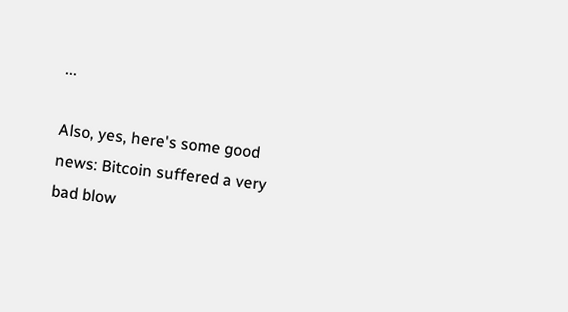...

Also, yes, here's some good news: Bitcoin suffered a very bad blow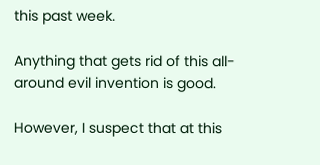this past week.

Anything that gets rid of this all-around evil invention is good.

However, I suspect that at this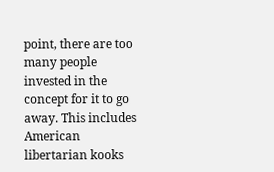point, there are too many people invested in the concept for it to go away. This includes American libertarian kooks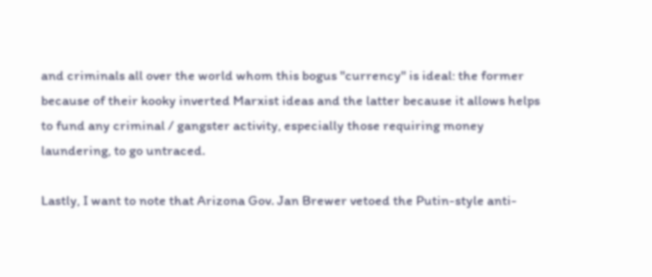and criminals all over the world whom this bogus "currency" is ideal: the former because of their kooky inverted Marxist ideas and the latter because it allows helps to fund any criminal / gangster activity, especially those requiring money laundering, to go untraced.

Lastly, I want to note that Arizona Gov. Jan Brewer vetoed the Putin-style anti-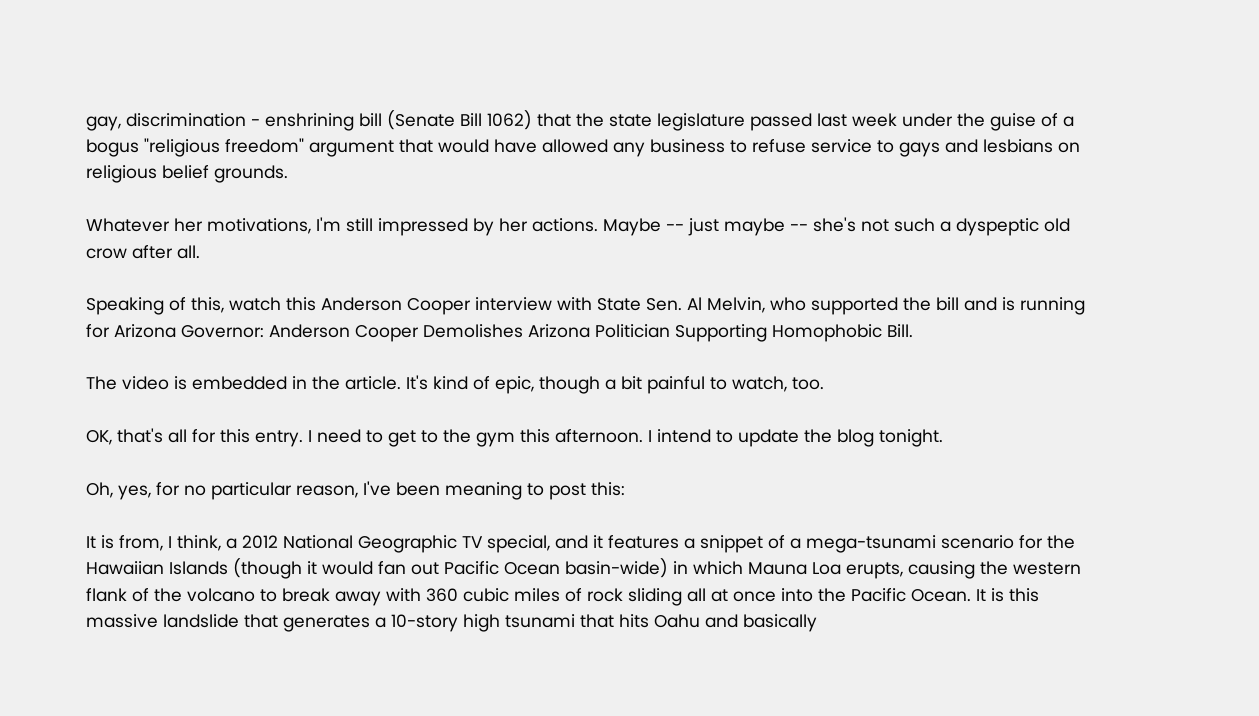gay, discrimination - enshrining bill (Senate Bill 1062) that the state legislature passed last week under the guise of a bogus "religious freedom" argument that would have allowed any business to refuse service to gays and lesbians on religious belief grounds.

Whatever her motivations, I'm still impressed by her actions. Maybe -- just maybe -- she's not such a dyspeptic old crow after all.

Speaking of this, watch this Anderson Cooper interview with State Sen. Al Melvin, who supported the bill and is running for Arizona Governor: Anderson Cooper Demolishes Arizona Politician Supporting Homophobic Bill.

The video is embedded in the article. It's kind of epic, though a bit painful to watch, too.

OK, that's all for this entry. I need to get to the gym this afternoon. I intend to update the blog tonight.

Oh, yes, for no particular reason, I've been meaning to post this:

It is from, I think, a 2012 National Geographic TV special, and it features a snippet of a mega-tsunami scenario for the Hawaiian Islands (though it would fan out Pacific Ocean basin-wide) in which Mauna Loa erupts, causing the western flank of the volcano to break away with 360 cubic miles of rock sliding all at once into the Pacific Ocean. It is this massive landslide that generates a 10-story high tsunami that hits Oahu and basically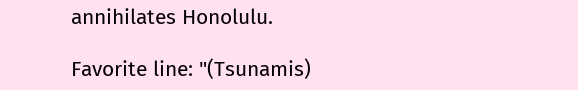annihilates Honolulu.

Favorite line: "(Tsunamis)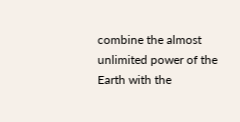combine the almost unlimited power of the Earth with the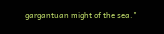gargantuan might of the sea."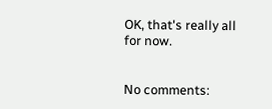OK, that's really all for now.


No comments: